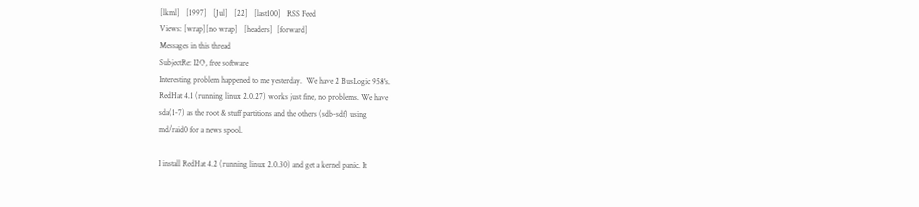[lkml]   [1997]   [Jul]   [22]   [last100]   RSS Feed
Views: [wrap][no wrap]   [headers]  [forward]
Messages in this thread
SubjectRe: I2O, free software
Interesting problem happened to me yesterday.  We have 2 BusLogic 958's.
RedHat 4.1 (running linux 2.0.27) works just fine, no problems. We have
sda(1-7) as the root & stuff partitions and the others (sdb-sdf) using
md/raid0 for a news spool.

I install RedHat 4.2 (running linux 2.0.30) and get a kernel panic. It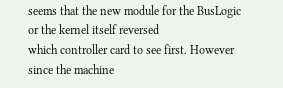seems that the new module for the BusLogic or the kernel itself reversed
which controller card to see first. However since the machine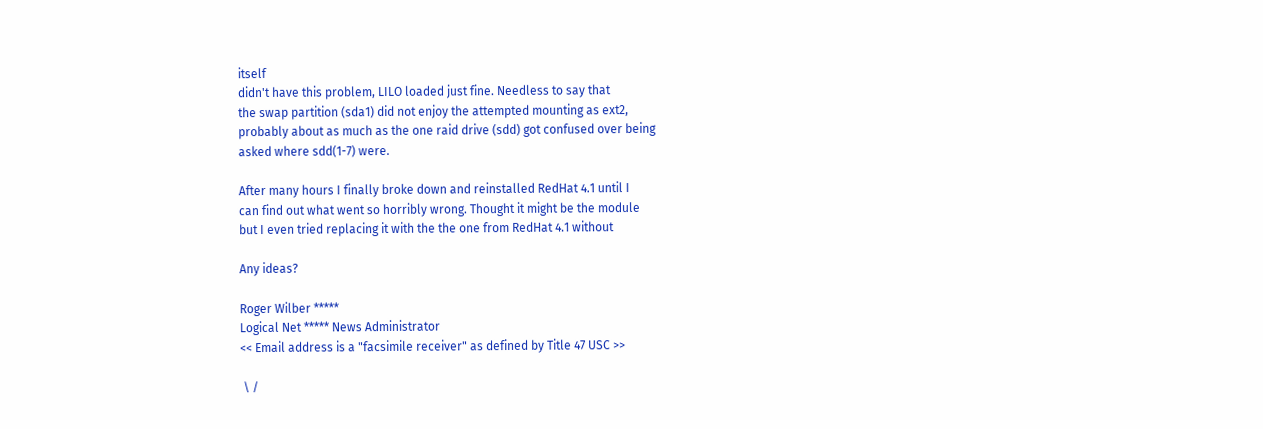itself
didn't have this problem, LILO loaded just fine. Needless to say that
the swap partition (sda1) did not enjoy the attempted mounting as ext2,
probably about as much as the one raid drive (sdd) got confused over being
asked where sdd(1-7) were.

After many hours I finally broke down and reinstalled RedHat 4.1 until I
can find out what went so horribly wrong. Thought it might be the module
but I even tried replacing it with the the one from RedHat 4.1 without

Any ideas?

Roger Wilber *****
Logical Net ***** News Administrator
<< Email address is a "facsimile receiver" as defined by Title 47 USC >>

 \ /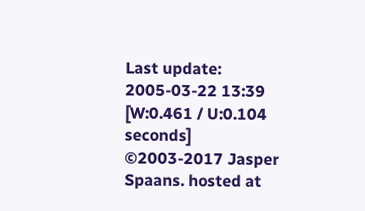Last update: 2005-03-22 13:39    [W:0.461 / U:0.104 seconds]
©2003-2017 Jasper Spaans. hosted at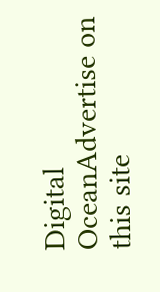Digital OceanAdvertise on this site